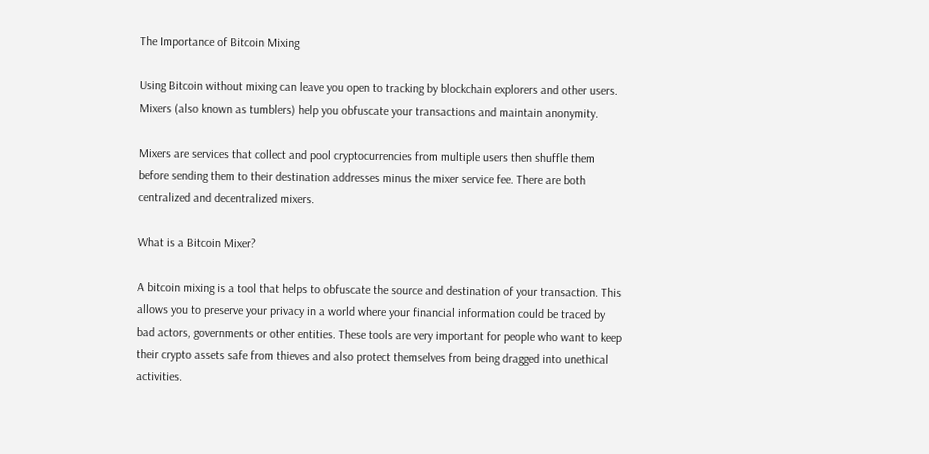The Importance of Bitcoin Mixing

Using Bitcoin without mixing can leave you open to tracking by blockchain explorers and other users. Mixers (also known as tumblers) help you obfuscate your transactions and maintain anonymity.

Mixers are services that collect and pool cryptocurrencies from multiple users then shuffle them before sending them to their destination addresses minus the mixer service fee. There are both centralized and decentralized mixers.

What is a Bitcoin Mixer?

A bitcoin mixing is a tool that helps to obfuscate the source and destination of your transaction. This allows you to preserve your privacy in a world where your financial information could be traced by bad actors, governments or other entities. These tools are very important for people who want to keep their crypto assets safe from thieves and also protect themselves from being dragged into unethical activities.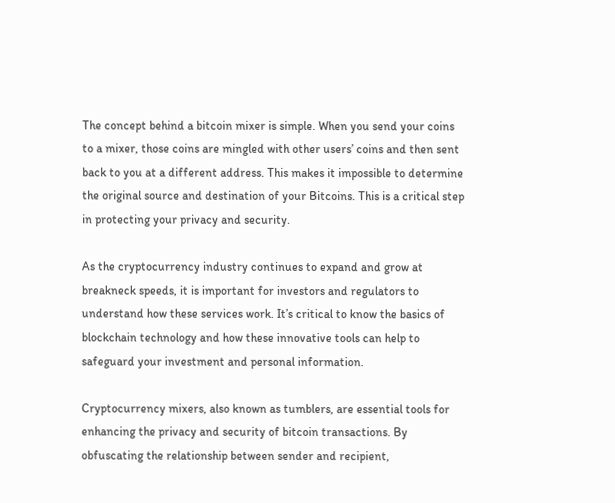The concept behind a bitcoin mixer is simple. When you send your coins to a mixer, those coins are mingled with other users’ coins and then sent back to you at a different address. This makes it impossible to determine the original source and destination of your Bitcoins. This is a critical step in protecting your privacy and security.

As the cryptocurrency industry continues to expand and grow at breakneck speeds, it is important for investors and regulators to understand how these services work. It’s critical to know the basics of blockchain technology and how these innovative tools can help to safeguard your investment and personal information.

Cryptocurrency mixers, also known as tumblers, are essential tools for enhancing the privacy and security of bitcoin transactions. By obfuscating the relationship between sender and recipient,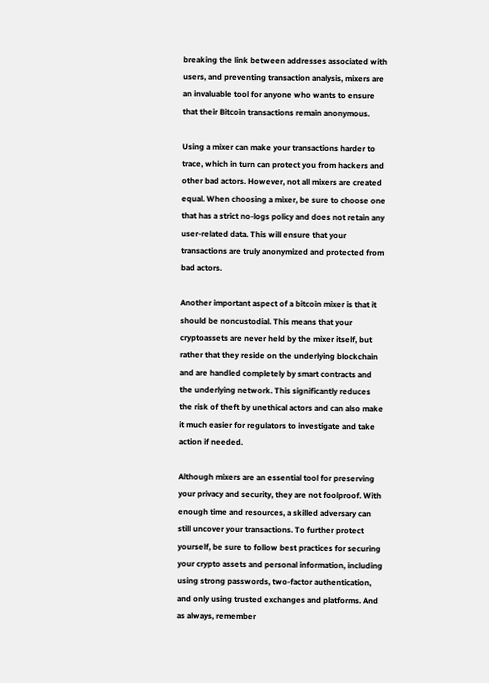breaking the link between addresses associated with users, and preventing transaction analysis, mixers are an invaluable tool for anyone who wants to ensure that their Bitcoin transactions remain anonymous.

Using a mixer can make your transactions harder to trace, which in turn can protect you from hackers and other bad actors. However, not all mixers are created equal. When choosing a mixer, be sure to choose one that has a strict no-logs policy and does not retain any user-related data. This will ensure that your transactions are truly anonymized and protected from bad actors.

Another important aspect of a bitcoin mixer is that it should be noncustodial. This means that your cryptoassets are never held by the mixer itself, but rather that they reside on the underlying blockchain and are handled completely by smart contracts and the underlying network. This significantly reduces the risk of theft by unethical actors and can also make it much easier for regulators to investigate and take action if needed.

Although mixers are an essential tool for preserving your privacy and security, they are not foolproof. With enough time and resources, a skilled adversary can still uncover your transactions. To further protect yourself, be sure to follow best practices for securing your crypto assets and personal information, including using strong passwords, two-factor authentication, and only using trusted exchanges and platforms. And as always, remember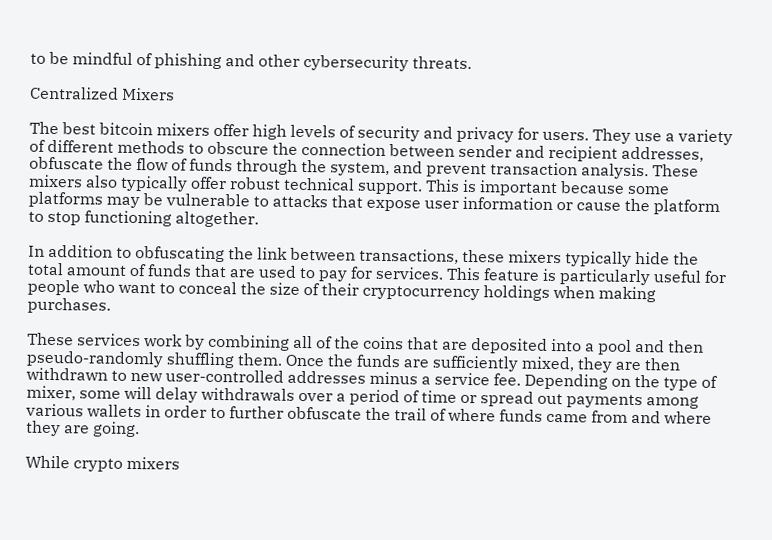to be mindful of phishing and other cybersecurity threats.

Centralized Mixers

The best bitcoin mixers offer high levels of security and privacy for users. They use a variety of different methods to obscure the connection between sender and recipient addresses, obfuscate the flow of funds through the system, and prevent transaction analysis. These mixers also typically offer robust technical support. This is important because some platforms may be vulnerable to attacks that expose user information or cause the platform to stop functioning altogether.

In addition to obfuscating the link between transactions, these mixers typically hide the total amount of funds that are used to pay for services. This feature is particularly useful for people who want to conceal the size of their cryptocurrency holdings when making purchases.

These services work by combining all of the coins that are deposited into a pool and then pseudo-randomly shuffling them. Once the funds are sufficiently mixed, they are then withdrawn to new user-controlled addresses minus a service fee. Depending on the type of mixer, some will delay withdrawals over a period of time or spread out payments among various wallets in order to further obfuscate the trail of where funds came from and where they are going.

While crypto mixers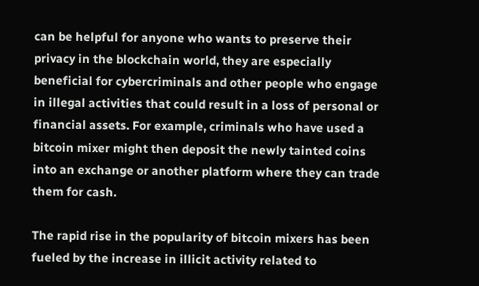can be helpful for anyone who wants to preserve their privacy in the blockchain world, they are especially beneficial for cybercriminals and other people who engage in illegal activities that could result in a loss of personal or financial assets. For example, criminals who have used a bitcoin mixer might then deposit the newly tainted coins into an exchange or another platform where they can trade them for cash.

The rapid rise in the popularity of bitcoin mixers has been fueled by the increase in illicit activity related to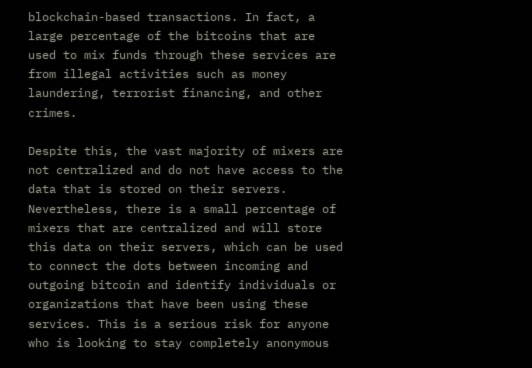blockchain-based transactions. In fact, a large percentage of the bitcoins that are used to mix funds through these services are from illegal activities such as money laundering, terrorist financing, and other crimes.

Despite this, the vast majority of mixers are not centralized and do not have access to the data that is stored on their servers. Nevertheless, there is a small percentage of mixers that are centralized and will store this data on their servers, which can be used to connect the dots between incoming and outgoing bitcoin and identify individuals or organizations that have been using these services. This is a serious risk for anyone who is looking to stay completely anonymous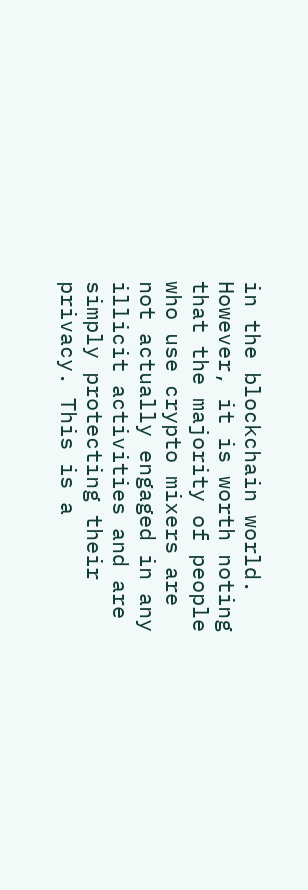in the blockchain world. However, it is worth noting that the majority of people who use crypto mixers are not actually engaged in any illicit activities and are simply protecting their privacy. This is a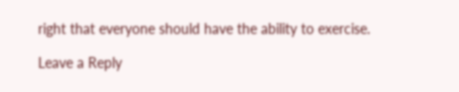right that everyone should have the ability to exercise.

Leave a Reply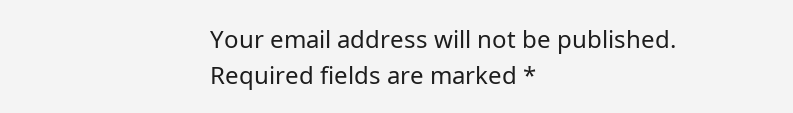Your email address will not be published. Required fields are marked *